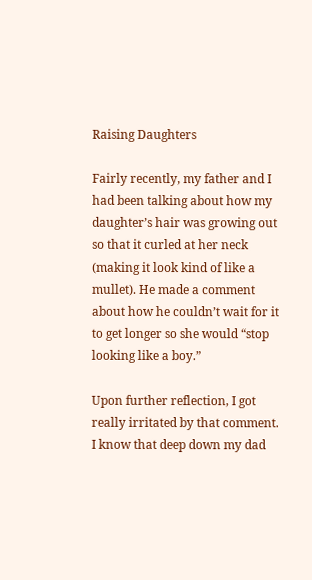Raising Daughters

Fairly recently, my father and I had been talking about how my daughter’s hair was growing out so that it curled at her neck (making it look kind of like a mullet). He made a comment about how he couldn’t wait for it to get longer so she would “stop looking like a boy.”

Upon further reflection, I got really irritated by that comment. I know that deep down my dad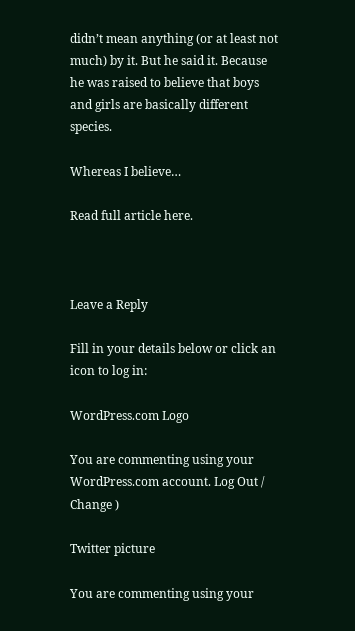didn’t mean anything (or at least not much) by it. But he said it. Because he was raised to believe that boys and girls are basically different species.

Whereas I believe…

Read full article here.



Leave a Reply

Fill in your details below or click an icon to log in:

WordPress.com Logo

You are commenting using your WordPress.com account. Log Out / Change )

Twitter picture

You are commenting using your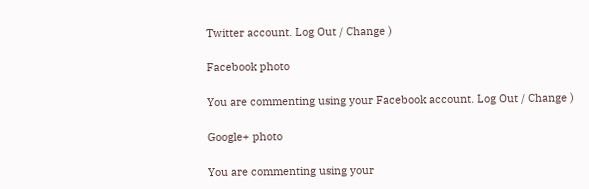Twitter account. Log Out / Change )

Facebook photo

You are commenting using your Facebook account. Log Out / Change )

Google+ photo

You are commenting using your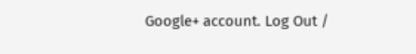Google+ account. Log Out /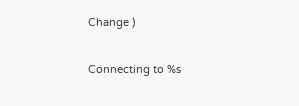Change )

Connecting to %s